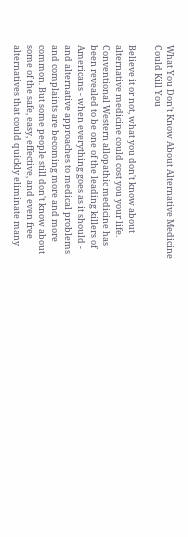What You Don't Know About Alternative Medicine Could Kill You

Believe it or not, what you don't know about alternative medicine could cost you your life. Conventional Western allopathic medicine has been revealed to be one of the leading killers of Americans - when everything goes as it should - and alternative approaches to medical problems and complaints are becoming more and more common. But some people still don't know about some of the safe, easy, effective, and even free alternatives that could quickly eliminate many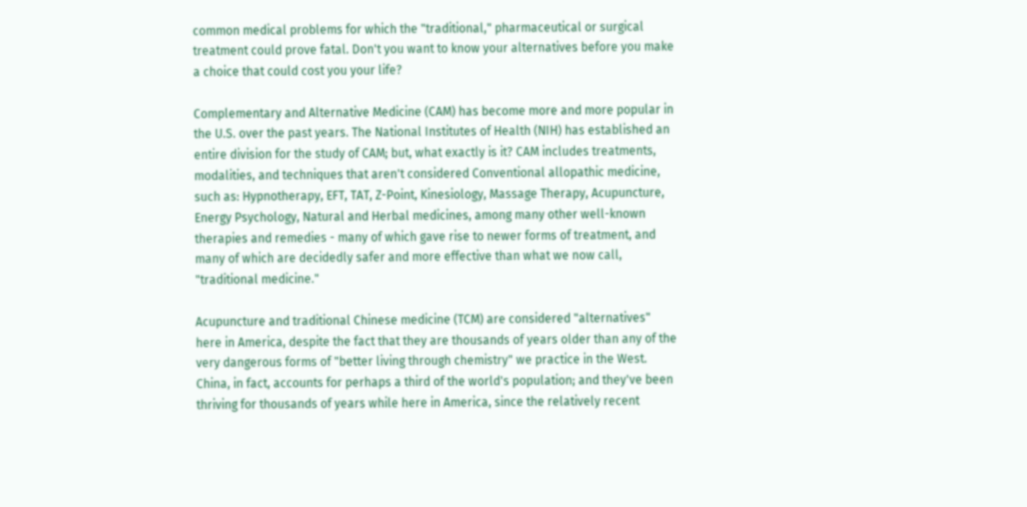common medical problems for which the "traditional," pharmaceutical or surgical treatment could prove fatal. Don't you want to know your alternatives before you make a choice that could cost you your life?

Complementary and Alternative Medicine (CAM) has become more and more popular in the U.S. over the past years. The National Institutes of Health (NIH) has established an entire division for the study of CAM; but, what exactly is it? CAM includes treatments, modalities, and techniques that aren't considered Conventional allopathic medicine, such as: Hypnotherapy, EFT, TAT, Z-Point, Kinesiology, Massage Therapy, Acupuncture, Energy Psychology, Natural and Herbal medicines, among many other well-known therapies and remedies - many of which gave rise to newer forms of treatment, and many of which are decidedly safer and more effective than what we now call, "traditional medicine."

Acupuncture and traditional Chinese medicine (TCM) are considered "alternatives" here in America, despite the fact that they are thousands of years older than any of the very dangerous forms of "better living through chemistry" we practice in the West. China, in fact, accounts for perhaps a third of the world's population; and they've been thriving for thousands of years while here in America, since the relatively recent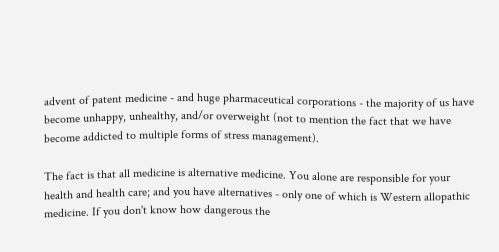advent of patent medicine - and huge pharmaceutical corporations - the majority of us have become unhappy, unhealthy, and/or overweight (not to mention the fact that we have become addicted to multiple forms of stress management).

The fact is that all medicine is alternative medicine. You alone are responsible for your health and health care; and you have alternatives - only one of which is Western allopathic medicine. If you don't know how dangerous the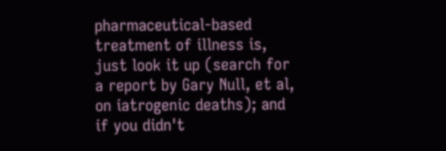pharmaceutical-based treatment of illness is, just look it up (search for a report by Gary Null, et al, on iatrogenic deaths); and if you didn't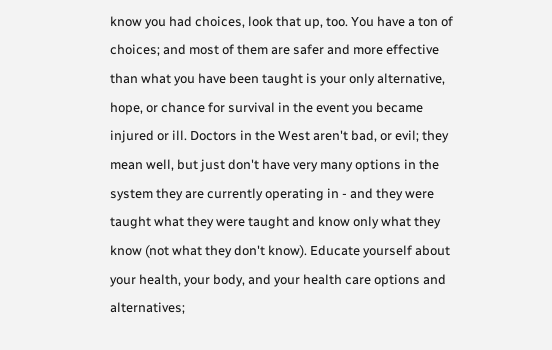know you had choices, look that up, too. You have a ton of choices; and most of them are safer and more effective than what you have been taught is your only alternative, hope, or chance for survival in the event you became injured or ill. Doctors in the West aren't bad, or evil; they mean well, but just don't have very many options in the system they are currently operating in - and they were taught what they were taught and know only what they know (not what they don't know). Educate yourself about your health, your body, and your health care options and alternatives;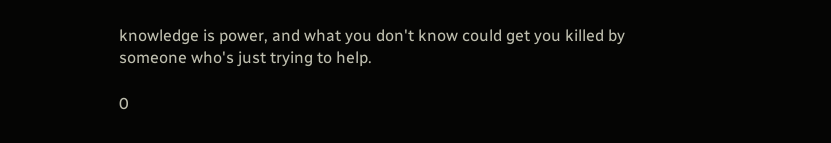knowledge is power, and what you don't know could get you killed by someone who's just trying to help.

0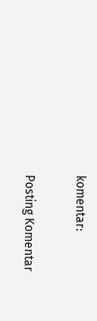komentar:

Posting Komentar